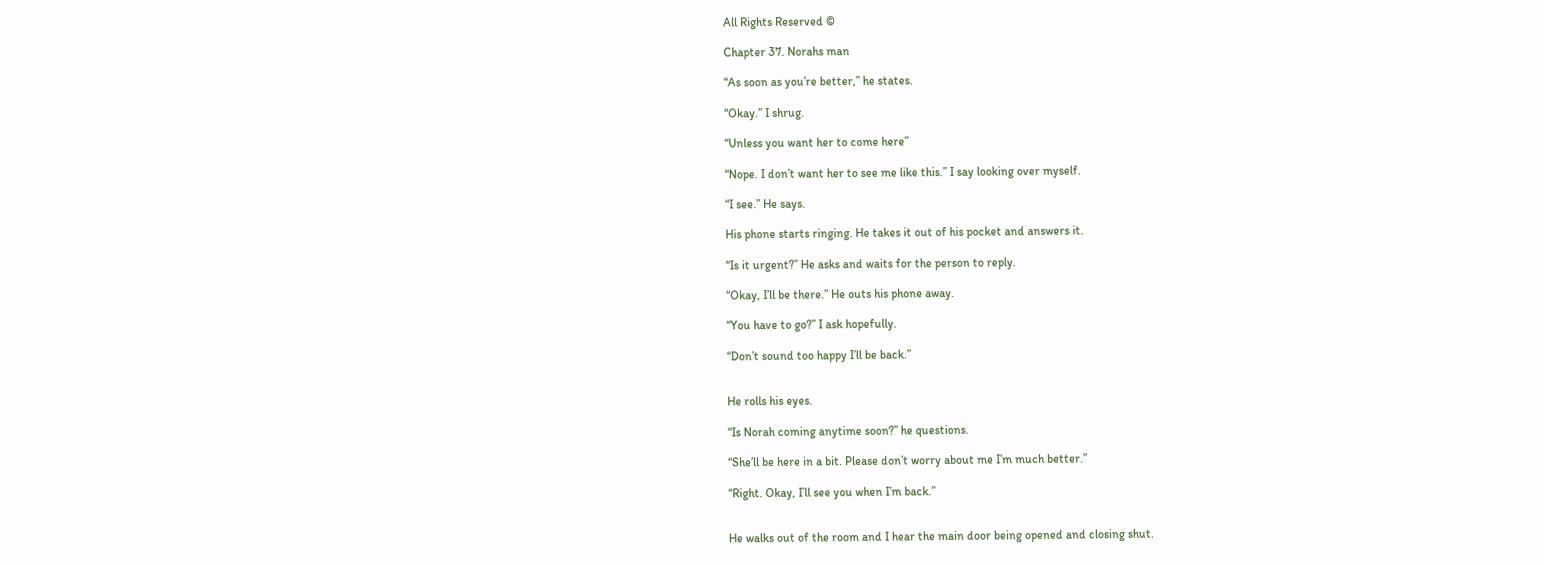All Rights Reserved ©

Chapter 37. Norahs man

“As soon as you’re better,” he states.

“Okay.” I shrug.

“Unless you want her to come here”

“Nope. I don’t want her to see me like this.” I say looking over myself.

“I see.” He says.

His phone starts ringing. He takes it out of his pocket and answers it.

“Is it urgent?” He asks and waits for the person to reply.

“Okay, I’ll be there.” He outs his phone away.

“You have to go?” I ask hopefully.

“Don’t sound too happy I’ll be back.”


He rolls his eyes.

“Is Norah coming anytime soon?” he questions.

“She’ll be here in a bit. Please don’t worry about me I’m much better.”

“Right. Okay, I’ll see you when I’m back.”


He walks out of the room and I hear the main door being opened and closing shut.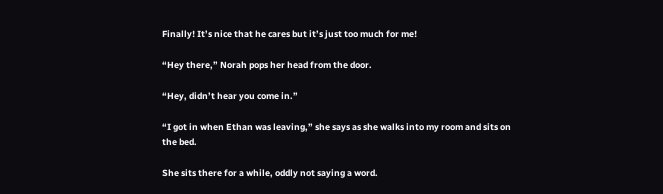Finally! It’s nice that he cares but it’s just too much for me!

“Hey there,” Norah pops her head from the door.

“Hey, didn’t hear you come in.”

“I got in when Ethan was leaving,” she says as she walks into my room and sits on the bed.

She sits there for a while, oddly not saying a word.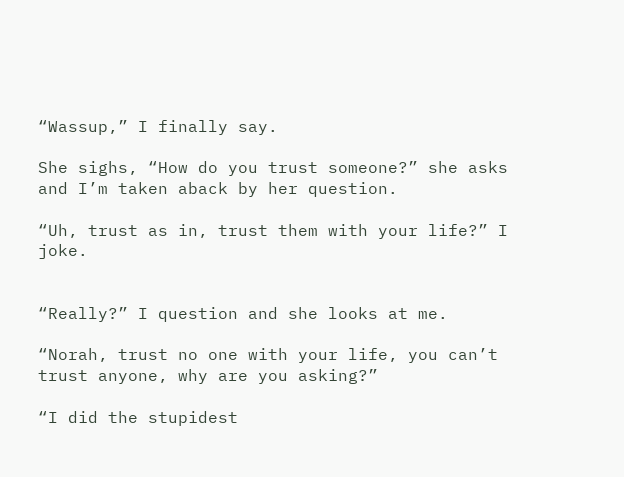“Wassup,” I finally say.

She sighs, “How do you trust someone?” she asks and I’m taken aback by her question.

“Uh, trust as in, trust them with your life?” I joke.


“Really?” I question and she looks at me.

“Norah, trust no one with your life, you can’t trust anyone, why are you asking?”

“I did the stupidest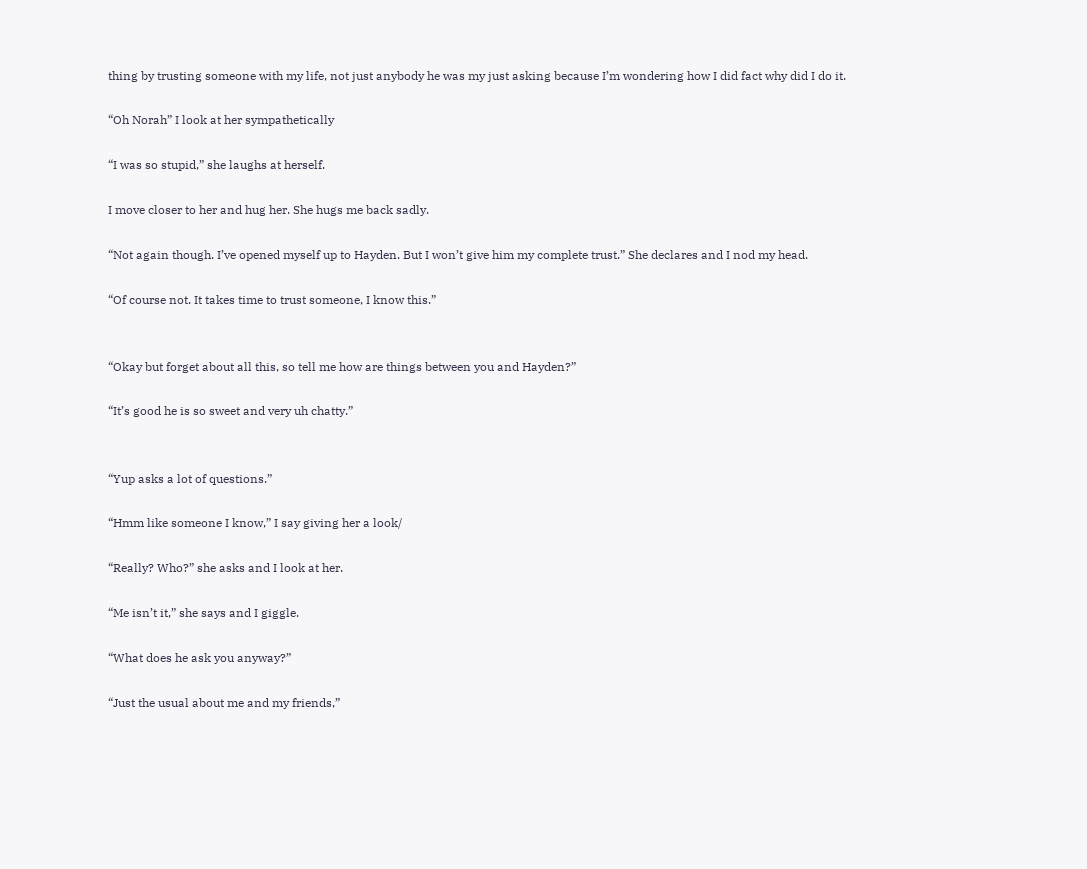thing by trusting someone with my life, not just anybody he was my just asking because I’m wondering how I did fact why did I do it.

“Oh Norah” I look at her sympathetically

“I was so stupid,” she laughs at herself.

I move closer to her and hug her. She hugs me back sadly.

“Not again though. I’ve opened myself up to Hayden. But I won’t give him my complete trust.” She declares and I nod my head.

“Of course not. It takes time to trust someone, I know this.”


“Okay but forget about all this, so tell me how are things between you and Hayden?”

“It’s good he is so sweet and very uh chatty.”


“Yup asks a lot of questions.”

“Hmm like someone I know,” I say giving her a look/

“Really? Who?” she asks and I look at her.

“Me isn’t it,” she says and I giggle.

“What does he ask you anyway?”

“Just the usual about me and my friends,”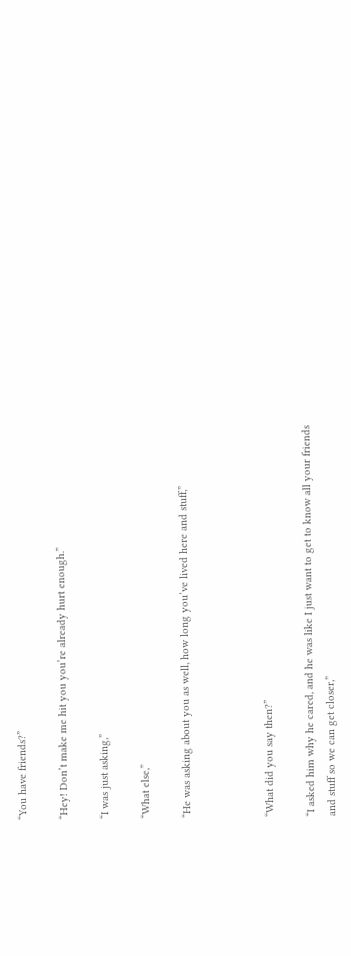“You have friends?”

“Hey! Don’t make me hit you you’re already hurt enough.”

“I was just asking,”

“What else,”

“He was asking about you as well, how long you’ve lived here and stuff,”



“What did you say then?”

“I asked him why he cared, and he was like I just want to get to know all your friends and stuff so we can get closer,”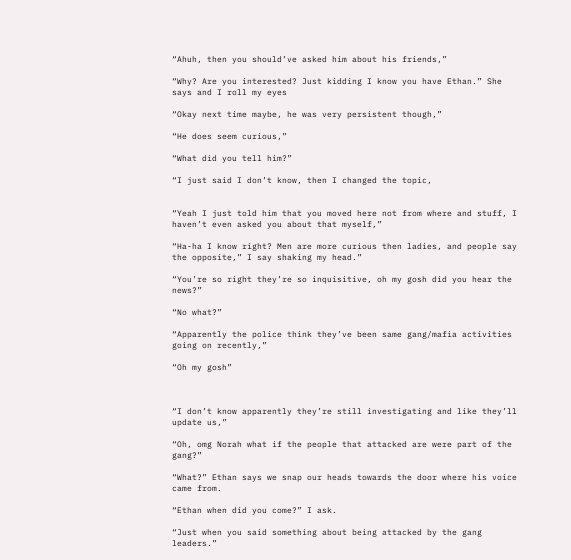“Ahuh, then you should’ve asked him about his friends,”

“Why? Are you interested? Just kidding I know you have Ethan.” She says and I roll my eyes

“Okay next time maybe, he was very persistent though,”

“He does seem curious,”

“What did you tell him?”

“I just said I don’t know, then I changed the topic,


“Yeah I just told him that you moved here not from where and stuff, I haven’t even asked you about that myself,”

“Ha-ha I know right? Men are more curious then ladies, and people say the opposite,” I say shaking my head.”

“You’re so right they’re so inquisitive, oh my gosh did you hear the news?”

“No what?”

“Apparently the police think they’ve been same gang/mafia activities going on recently,”

“Oh my gosh”



“I don’t know apparently they’re still investigating and like they’ll update us,”

“Oh, omg Norah what if the people that attacked are were part of the gang?”

“What?” Ethan says we snap our heads towards the door where his voice came from.

“Ethan when did you come?” I ask.

“Just when you said something about being attacked by the gang leaders.”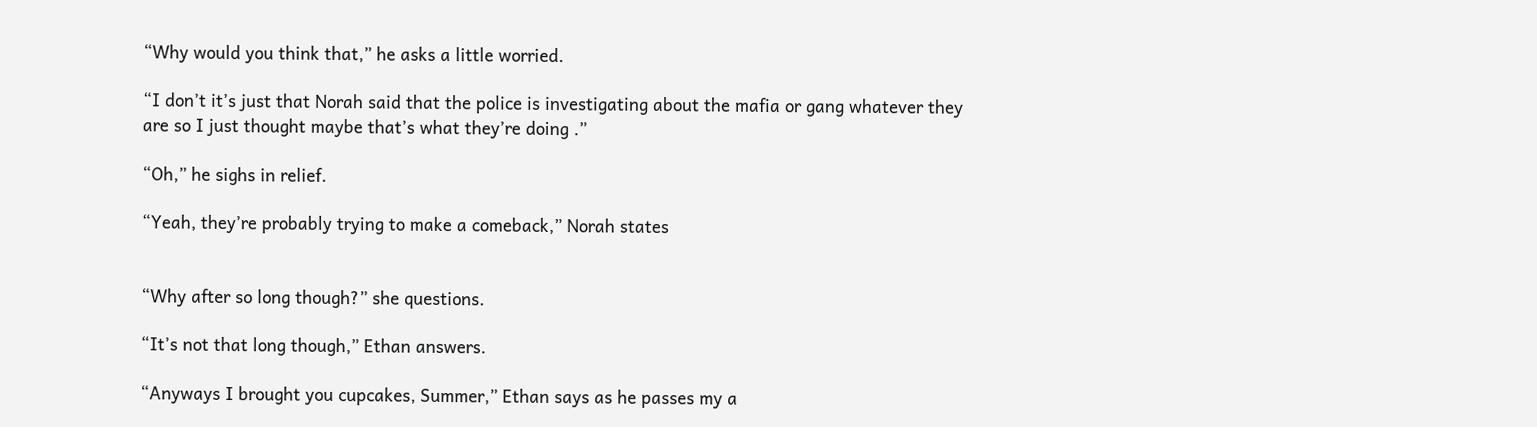“Why would you think that,” he asks a little worried.

“I don’t it’s just that Norah said that the police is investigating about the mafia or gang whatever they are so I just thought maybe that’s what they’re doing .”

“Oh,” he sighs in relief.

“Yeah, they’re probably trying to make a comeback,” Norah states


“Why after so long though?” she questions.

“It’s not that long though,” Ethan answers.

“Anyways I brought you cupcakes, Summer,” Ethan says as he passes my a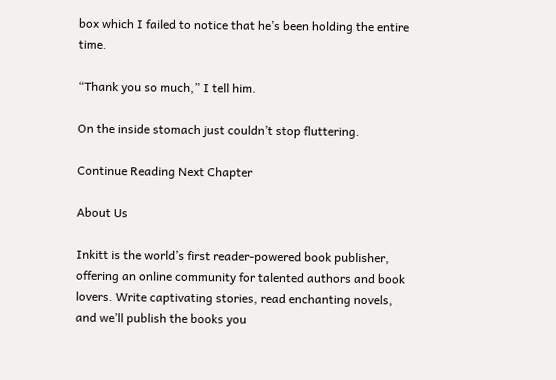box which I failed to notice that he’s been holding the entire time.

“Thank you so much,” I tell him.

On the inside stomach just couldn’t stop fluttering.

Continue Reading Next Chapter

About Us

Inkitt is the world’s first reader-powered book publisher, offering an online community for talented authors and book lovers. Write captivating stories, read enchanting novels, and we’ll publish the books you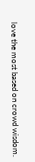love the most based on crowd wisdom.